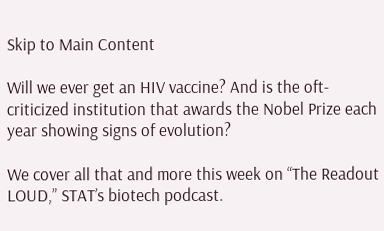Skip to Main Content

Will we ever get an HIV vaccine? And is the oft-criticized institution that awards the Nobel Prize each year showing signs of evolution?

We cover all that and more this week on “The Readout LOUD,” STAT’s biotech podcast.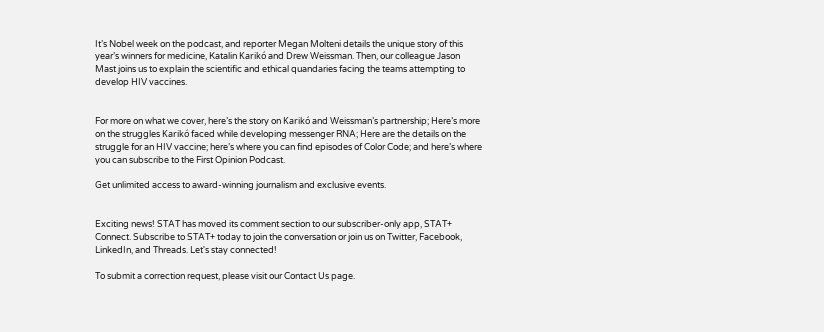It’s Nobel week on the podcast, and reporter Megan Molteni details the unique story of this year’s winners for medicine, Katalin Karikó and Drew Weissman. Then, our colleague Jason Mast joins us to explain the scientific and ethical quandaries facing the teams attempting to develop HIV vaccines.


For more on what we cover, here’s the story on Karikó and Weissman’s partnership; Here’s more on the struggles Karikó faced while developing messenger RNA; Here are the details on the struggle for an HIV vaccine; here’s where you can find episodes of Color Code; and here’s where you can subscribe to the First Opinion Podcast.

Get unlimited access to award-winning journalism and exclusive events.


Exciting news! STAT has moved its comment section to our subscriber-only app, STAT+ Connect. Subscribe to STAT+ today to join the conversation or join us on Twitter, Facebook, LinkedIn, and Threads. Let's stay connected!

To submit a correction request, please visit our Contact Us page.